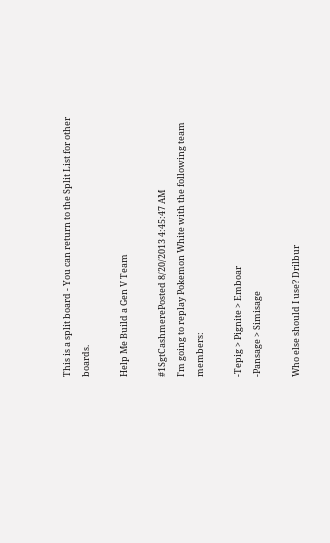This is a split board - You can return to the Split List for other boards.

Help Me Build a Gen V Team

#1SgtCashmerePosted 8/20/2013 4:45:47 AM
I'm going to replay Pokemon White with the following team members:

-Tepig > Pignite > Emboar
-Pansage > Simisage

Who else should I use? Drilbur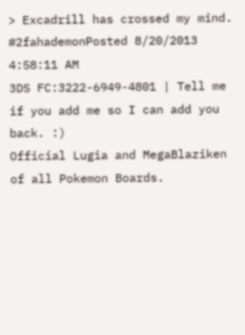> Excadrill has crossed my mind.
#2fahademonPosted 8/20/2013 4:58:11 AM
3DS FC:3222-6949-4801 | Tell me if you add me so I can add you back. :)
Official Lugia and MegaBlaziken of all Pokemon Boards.